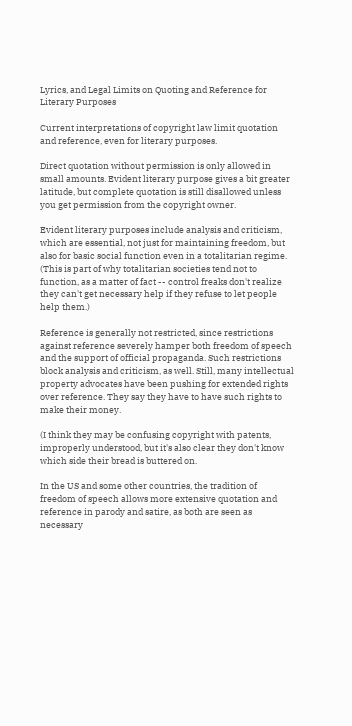Lyrics, and Legal Limits on Quoting and Reference for Literary Purposes

Current interpretations of copyright law limit quotation and reference, even for literary purposes.

Direct quotation without permission is only allowed in small amounts. Evident literary purpose gives a bit greater latitude, but complete quotation is still disallowed unless you get permission from the copyright owner.

Evident literary purposes include analysis and criticism, which are essential, not just for maintaining freedom, but also for basic social function even in a totalitarian regime. (This is part of why totalitarian societies tend not to function, as a matter of fact -- control freaks don't realize they can't get necessary help if they refuse to let people help them.)

Reference is generally not restricted, since restrictions against reference severely hamper both freedom of speech and the support of official propaganda. Such restrictions block analysis and criticism, as well. Still, many intellectual property advocates have been pushing for extended rights over reference. They say they have to have such rights to make their money.

(I think they may be confusing copyright with patents, improperly understood, but it's also clear they don't know which side their bread is buttered on.

In the US and some other countries, the tradition of freedom of speech allows more extensive quotation and reference in parody and satire, as both are seen as necessary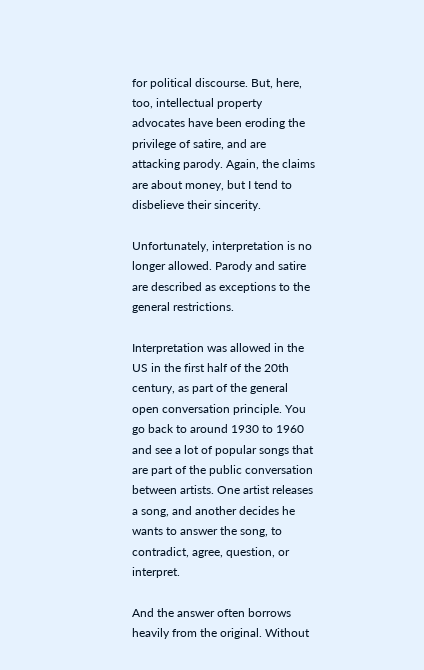for political discourse. But, here, too, intellectual property advocates have been eroding the privilege of satire, and are attacking parody. Again, the claims are about money, but I tend to disbelieve their sincerity.

Unfortunately, interpretation is no longer allowed. Parody and satire are described as exceptions to the general restrictions.

Interpretation was allowed in the US in the first half of the 20th century, as part of the general open conversation principle. You go back to around 1930 to 1960 and see a lot of popular songs that are part of the public conversation between artists. One artist releases a song, and another decides he wants to answer the song, to contradict, agree, question, or interpret.

And the answer often borrows heavily from the original. Without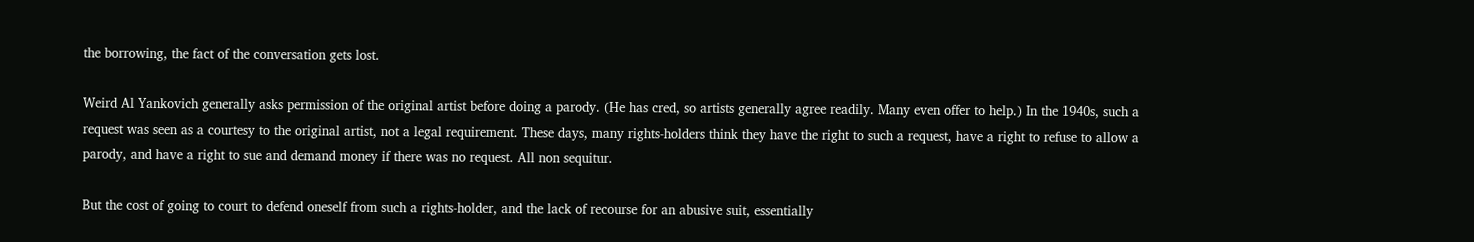the borrowing, the fact of the conversation gets lost.

Weird Al Yankovich generally asks permission of the original artist before doing a parody. (He has cred, so artists generally agree readily. Many even offer to help.) In the 1940s, such a request was seen as a courtesy to the original artist, not a legal requirement. These days, many rights-holders think they have the right to such a request, have a right to refuse to allow a parody, and have a right to sue and demand money if there was no request. All non sequitur.

But the cost of going to court to defend oneself from such a rights-holder, and the lack of recourse for an abusive suit, essentially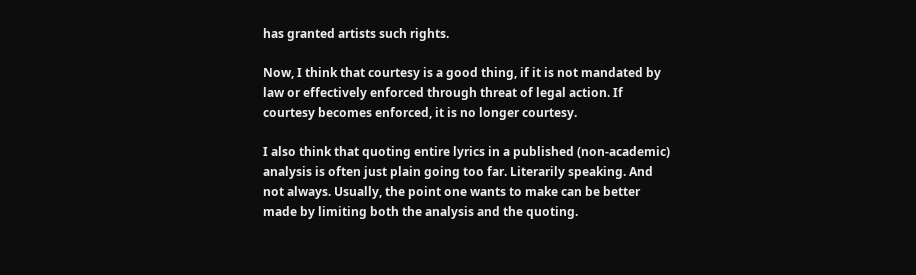has granted artists such rights.

Now, I think that courtesy is a good thing, if it is not mandated by law or effectively enforced through threat of legal action. If courtesy becomes enforced, it is no longer courtesy.

I also think that quoting entire lyrics in a published (non-academic) analysis is often just plain going too far. Literarily speaking. And not always. Usually, the point one wants to make can be better made by limiting both the analysis and the quoting.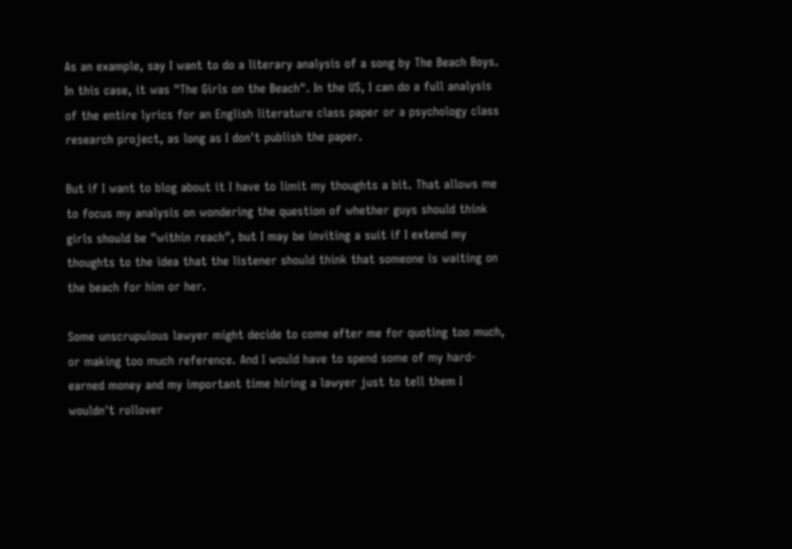As an example, say I want to do a literary analysis of a song by The Beach Boys. In this case, it was "The Girls on the Beach". In the US, I can do a full analysis of the entire lyrics for an English literature class paper or a psychology class research project, as long as I don't publish the paper.

But if I want to blog about it I have to limit my thoughts a bit. That allows me to focus my analysis on wondering the question of whether guys should think girls should be "within reach", but I may be inviting a suit if I extend my thoughts to the idea that the listener should think that someone is waiting on the beach for him or her.

Some unscrupulous lawyer might decide to come after me for quoting too much, or making too much reference. And I would have to spend some of my hard-earned money and my important time hiring a lawyer just to tell them I wouldn't rollover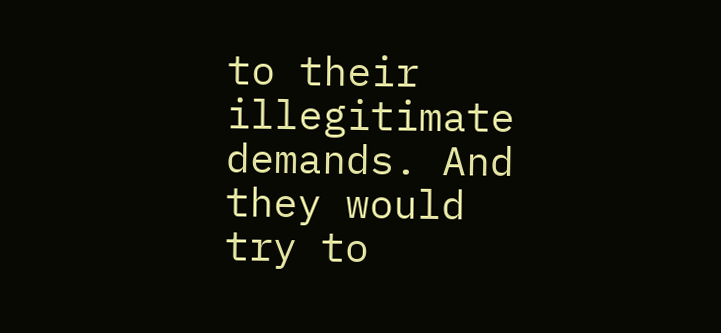to their illegitimate demands. And they would try to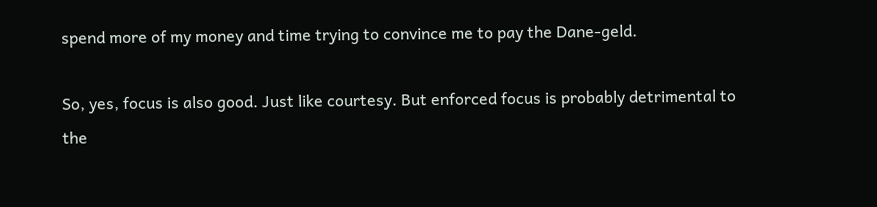spend more of my money and time trying to convince me to pay the Dane-geld.

So, yes, focus is also good. Just like courtesy. But enforced focus is probably detrimental to the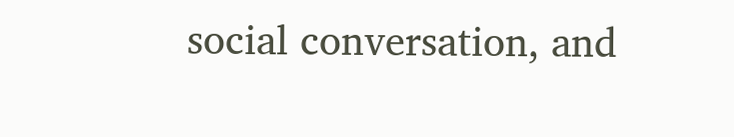social conversation, and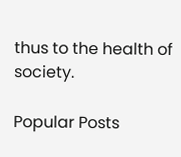thus to the health of society.

Popular Posts